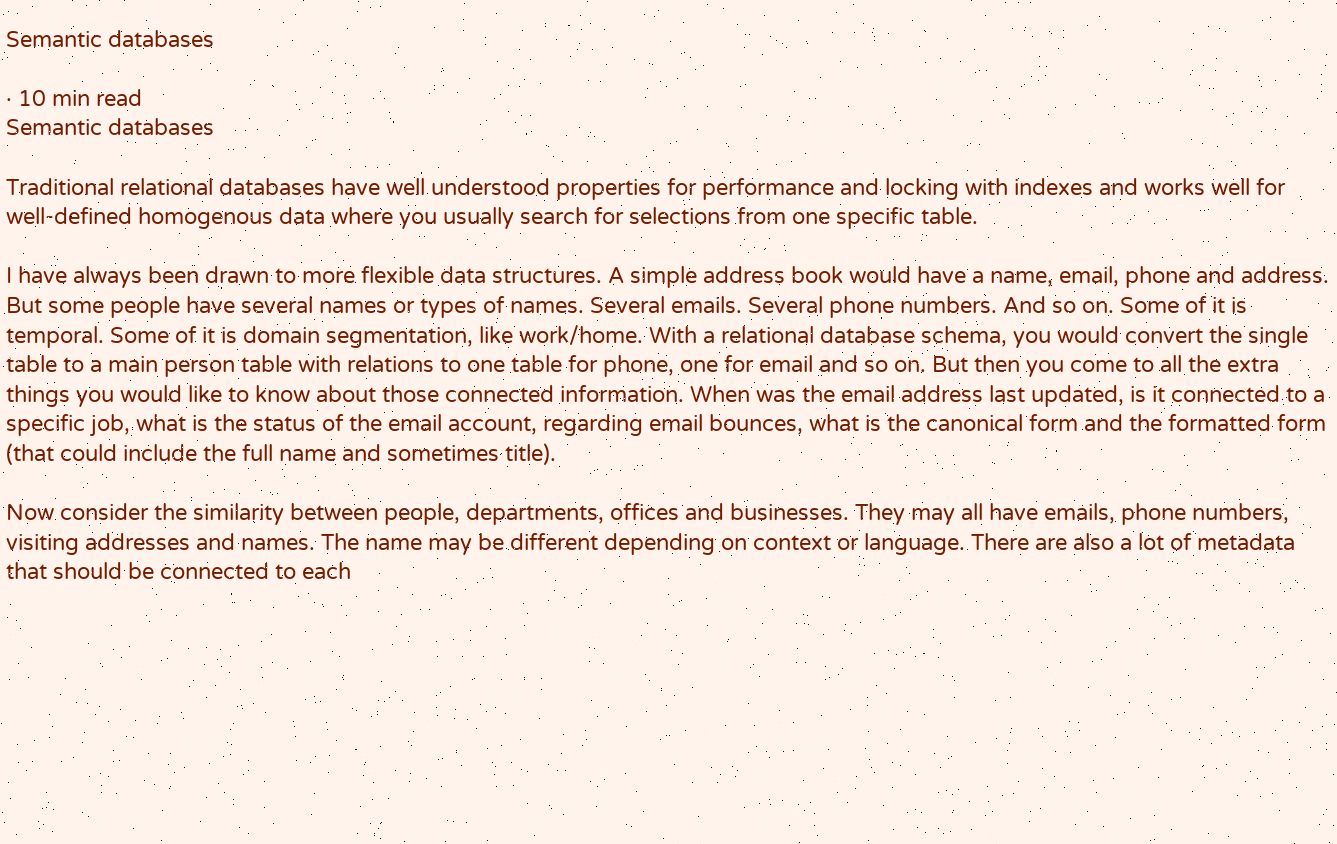Semantic databases

· 10 min read
Semantic databases

Traditional relational databases have well understood properties for performance and locking with indexes and works well for well-defined homogenous data where you usually search for selections from one specific table.

I have always been drawn to more flexible data structures. A simple address book would have a name, email, phone and address. But some people have several names or types of names. Several emails. Several phone numbers. And so on. Some of it is temporal. Some of it is domain segmentation, like work/home. With a relational database schema, you would convert the single table to a main person table with relations to one table for phone, one for email and so on. But then you come to all the extra things you would like to know about those connected information. When was the email address last updated, is it connected to a specific job, what is the status of the email account, regarding email bounces, what is the canonical form and the formatted form (that could include the full name and sometimes title).

Now consider the similarity between people, departments, offices and businesses. They may all have emails, phone numbers, visiting addresses and names. The name may be different depending on context or language. There are also a lot of metadata that should be connected to each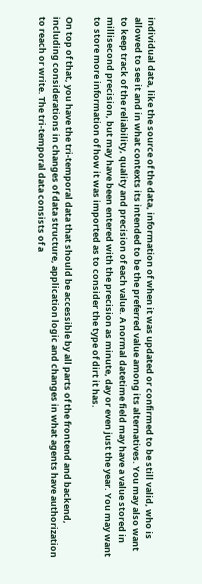individual data, like the source of the data, information of when it was updated or confirmed to be still valid, who is allowed to see it and in what contexts its intended to be the preferred value among its alternatives. You may also want to keep track of the reliability, quality and precision of each value. A normal datetime field may have a value stored in millisecond precision, but may have been entered with the precision as minute, day or even just the year. You may want to store more information of how it was imported as to consider the type of dirt it has.

On top of that, you have the tri-temporal data that should be accessible by all parts of the frontend and backend, including considerations in changes of data structure, application logic and changes in what agents have authorization to reach or write. The tri-temporal data consists of a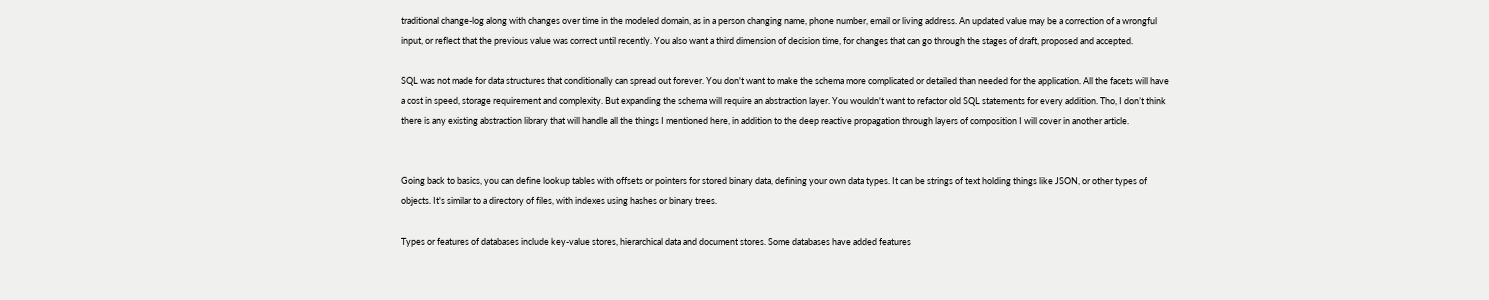traditional change-log along with changes over time in the modeled domain, as in a person changing name, phone number, email or living address. An updated value may be a correction of a wrongful input, or reflect that the previous value was correct until recently. You also want a third dimension of decision time, for changes that can go through the stages of draft, proposed and accepted.

SQL was not made for data structures that conditionally can spread out forever. You don't want to make the schema more complicated or detailed than needed for the application. All the facets will have a cost in speed, storage requirement and complexity. But expanding the schema will require an abstraction layer. You wouldn't want to refactor old SQL statements for every addition. Tho, I don’t think there is any existing abstraction library that will handle all the things I mentioned here, in addition to the deep reactive propagation through layers of composition I will cover in another article.


Going back to basics, you can define lookup tables with offsets or pointers for stored binary data, defining your own data types. It can be strings of text holding things like JSON, or other types of objects. It's similar to a directory of files, with indexes using hashes or binary trees.

Types or features of databases include key-value stores, hierarchical data and document stores. Some databases have added features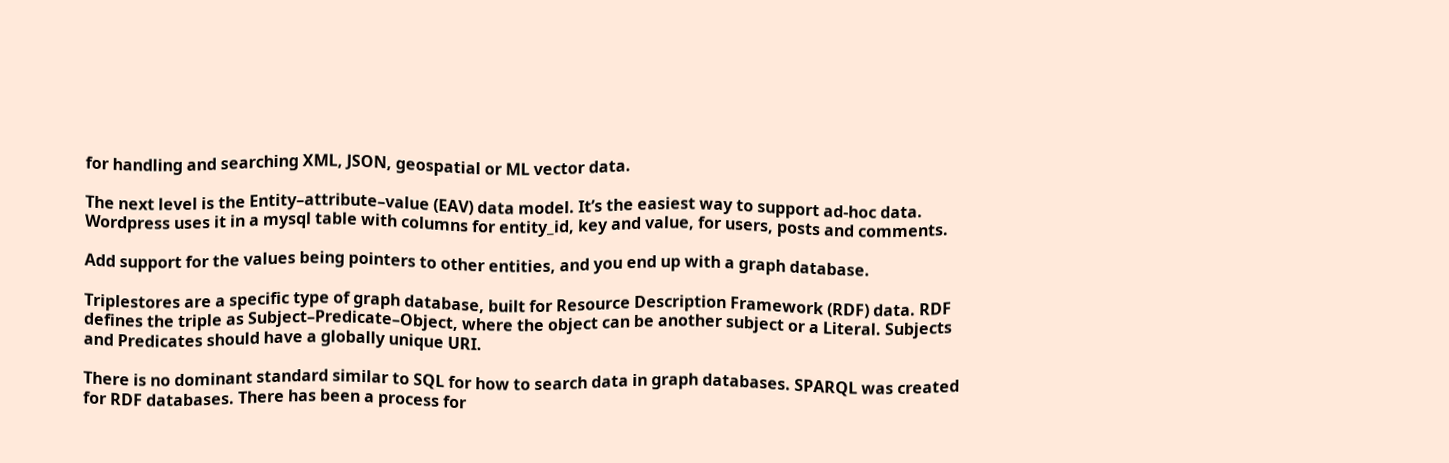for handling and searching XML, JSON, geospatial or ML vector data.

The next level is the Entity–attribute–value (EAV) data model. It’s the easiest way to support ad-hoc data. Wordpress uses it in a mysql table with columns for entity_id, key and value, for users, posts and comments.

Add support for the values being pointers to other entities, and you end up with a graph database.

Triplestores are a specific type of graph database, built for Resource Description Framework (RDF) data. RDF defines the triple as Subject–Predicate–Object, where the object can be another subject or a Literal. Subjects and Predicates should have a globally unique URI.

There is no dominant standard similar to SQL for how to search data in graph databases. SPARQL was created for RDF databases. There has been a process for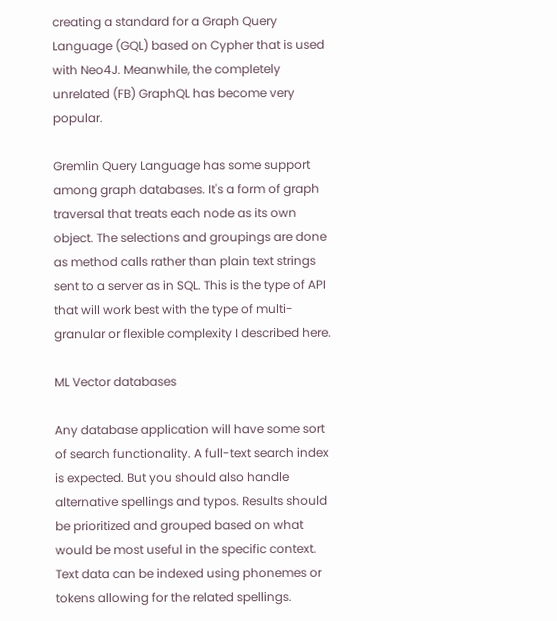creating a standard for a Graph Query Language (GQL) based on Cypher that is used with Neo4J. Meanwhile, the completely unrelated (FB) GraphQL has become very popular.

Gremlin Query Language has some support among graph databases. It's a form of graph traversal that treats each node as its own object. The selections and groupings are done as method calls rather than plain text strings sent to a server as in SQL. This is the type of API that will work best with the type of multi-granular or flexible complexity I described here.

ML Vector databases

Any database application will have some sort of search functionality. A full-text search index is expected. But you should also handle alternative spellings and typos. Results should be prioritized and grouped based on what would be most useful in the specific context. Text data can be indexed using phonemes or tokens allowing for the related spellings.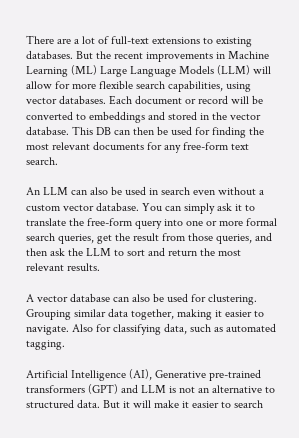There are a lot of full-text extensions to existing databases. But the recent improvements in Machine Learning (ML) Large Language Models (LLM) will allow for more flexible search capabilities, using vector databases. Each document or record will be converted to embeddings and stored in the vector database. This DB can then be used for finding the most relevant documents for any free-form text search.

An LLM can also be used in search even without a custom vector database. You can simply ask it to translate the free-form query into one or more formal search queries, get the result from those queries, and then ask the LLM to sort and return the most relevant results.

A vector database can also be used for clustering. Grouping similar data together, making it easier to navigate. Also for classifying data, such as automated tagging.

Artificial Intelligence (AI), Generative pre-trained transformers (GPT) and LLM is not an alternative to structured data. But it will make it easier to search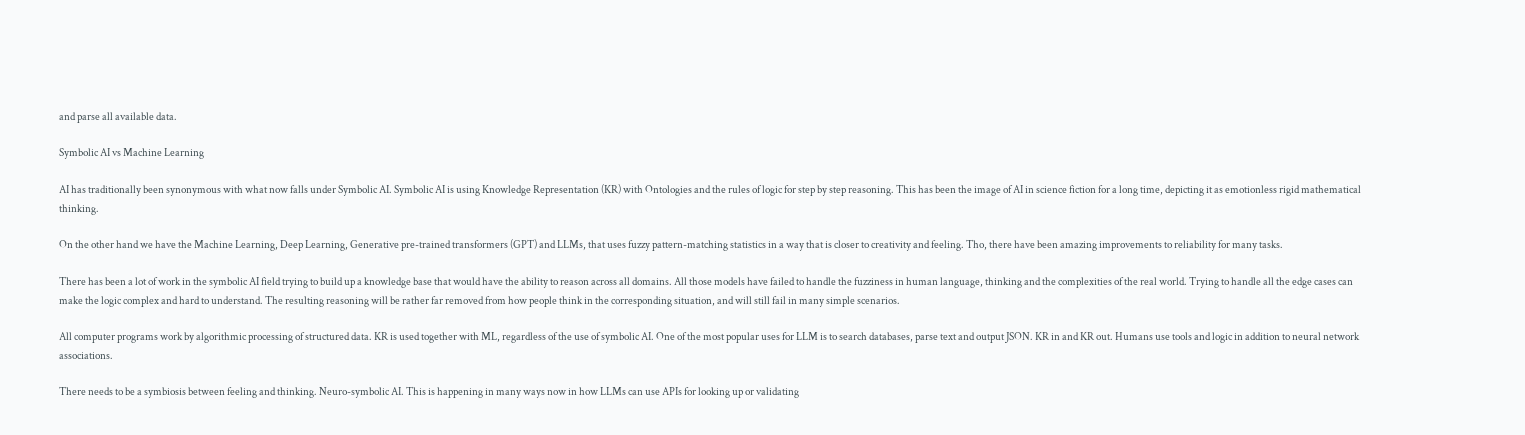and parse all available data.

Symbolic AI vs Machine Learning

AI has traditionally been synonymous with what now falls under Symbolic AI. Symbolic AI is using Knowledge Representation (KR) with Ontologies and the rules of logic for step by step reasoning. This has been the image of AI in science fiction for a long time, depicting it as emotionless rigid mathematical thinking.

On the other hand we have the Machine Learning, Deep Learning, Generative pre-trained transformers (GPT) and LLMs, that uses fuzzy pattern-matching statistics in a way that is closer to creativity and feeling. Tho, there have been amazing improvements to reliability for many tasks.

There has been a lot of work in the symbolic AI field trying to build up a knowledge base that would have the ability to reason across all domains. All those models have failed to handle the fuzziness in human language, thinking and the complexities of the real world. Trying to handle all the edge cases can make the logic complex and hard to understand. The resulting reasoning will be rather far removed from how people think in the corresponding situation, and will still fail in many simple scenarios.

All computer programs work by algorithmic processing of structured data. KR is used together with ML, regardless of the use of symbolic AI. One of the most popular uses for LLM is to search databases, parse text and output JSON. KR in and KR out. Humans use tools and logic in addition to neural network associations.

There needs to be a symbiosis between feeling and thinking. Neuro-symbolic AI. This is happening in many ways now in how LLMs can use APIs for looking up or validating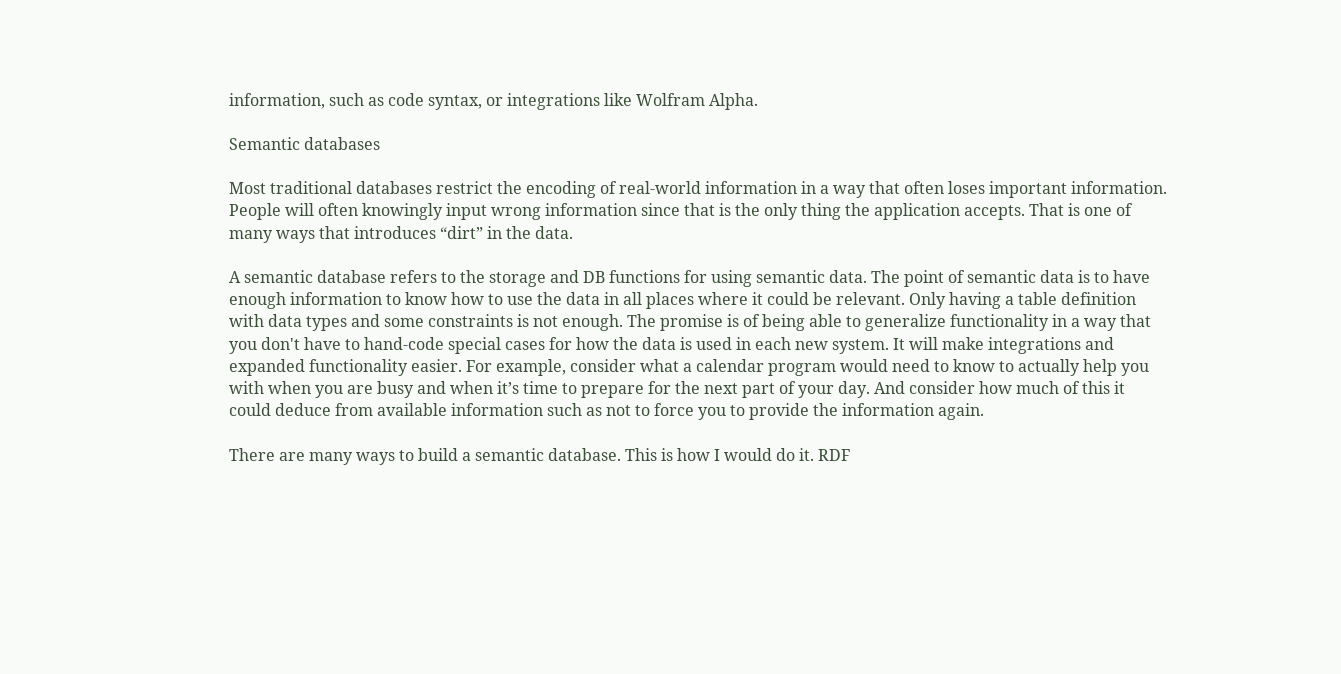information, such as code syntax, or integrations like Wolfram Alpha.

Semantic databases

Most traditional databases restrict the encoding of real-world information in a way that often loses important information. People will often knowingly input wrong information since that is the only thing the application accepts. That is one of many ways that introduces “dirt” in the data.

A semantic database refers to the storage and DB functions for using semantic data. The point of semantic data is to have enough information to know how to use the data in all places where it could be relevant. Only having a table definition with data types and some constraints is not enough. The promise is of being able to generalize functionality in a way that you don't have to hand-code special cases for how the data is used in each new system. It will make integrations and expanded functionality easier. For example, consider what a calendar program would need to know to actually help you with when you are busy and when it’s time to prepare for the next part of your day. And consider how much of this it could deduce from available information such as not to force you to provide the information again.

There are many ways to build a semantic database. This is how I would do it. RDF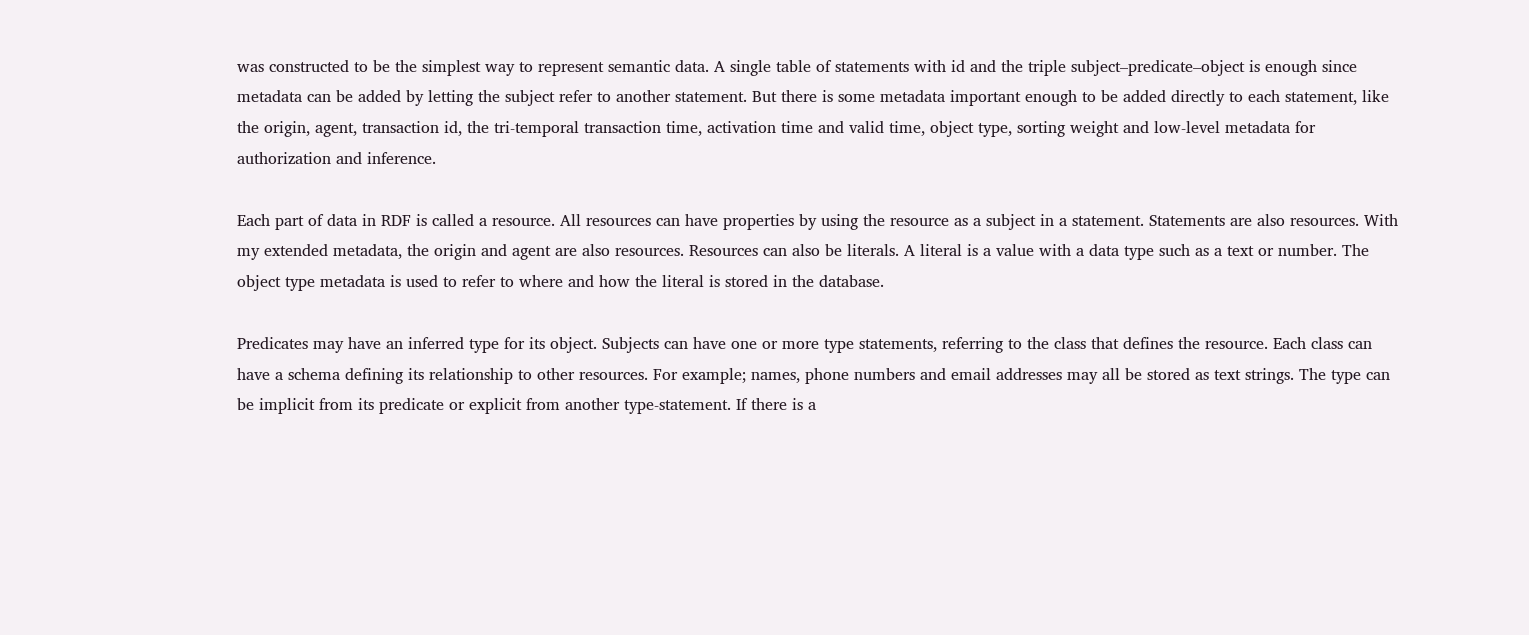was constructed to be the simplest way to represent semantic data. A single table of statements with id and the triple subject–predicate–object is enough since metadata can be added by letting the subject refer to another statement. But there is some metadata important enough to be added directly to each statement, like the origin, agent, transaction id, the tri-temporal transaction time, activation time and valid time, object type, sorting weight and low-level metadata for authorization and inference.

Each part of data in RDF is called a resource. All resources can have properties by using the resource as a subject in a statement. Statements are also resources. With my extended metadata, the origin and agent are also resources. Resources can also be literals. A literal is a value with a data type such as a text or number. The object type metadata is used to refer to where and how the literal is stored in the database.

Predicates may have an inferred type for its object. Subjects can have one or more type statements, referring to the class that defines the resource. Each class can have a schema defining its relationship to other resources. For example; names, phone numbers and email addresses may all be stored as text strings. The type can be implicit from its predicate or explicit from another type-statement. If there is a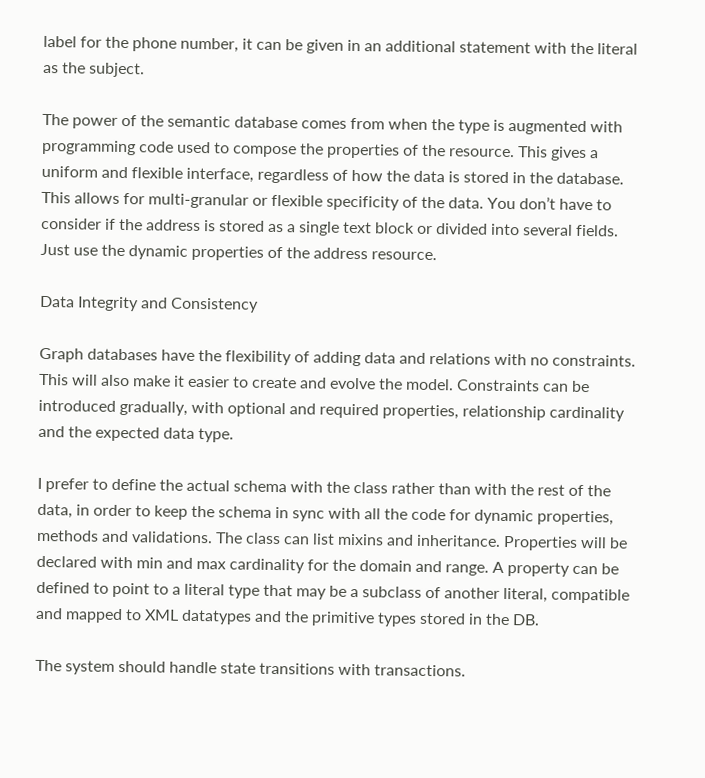label for the phone number, it can be given in an additional statement with the literal as the subject.

The power of the semantic database comes from when the type is augmented with programming code used to compose the properties of the resource. This gives a uniform and flexible interface, regardless of how the data is stored in the database. This allows for multi-granular or flexible specificity of the data. You don’t have to consider if the address is stored as a single text block or divided into several fields. Just use the dynamic properties of the address resource.

Data Integrity and Consistency

Graph databases have the flexibility of adding data and relations with no constraints. This will also make it easier to create and evolve the model. Constraints can be introduced gradually, with optional and required properties, relationship cardinality and the expected data type.

I prefer to define the actual schema with the class rather than with the rest of the data, in order to keep the schema in sync with all the code for dynamic properties, methods and validations. The class can list mixins and inheritance. Properties will be declared with min and max cardinality for the domain and range. A property can be defined to point to a literal type that may be a subclass of another literal, compatible and mapped to XML datatypes and the primitive types stored in the DB.

The system should handle state transitions with transactions.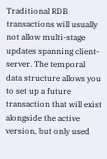Traditional RDB transactions will usually not allow multi-stage updates spanning client-server. The temporal data structure allows you to set up a future transaction that will exist alongside the active version, but only used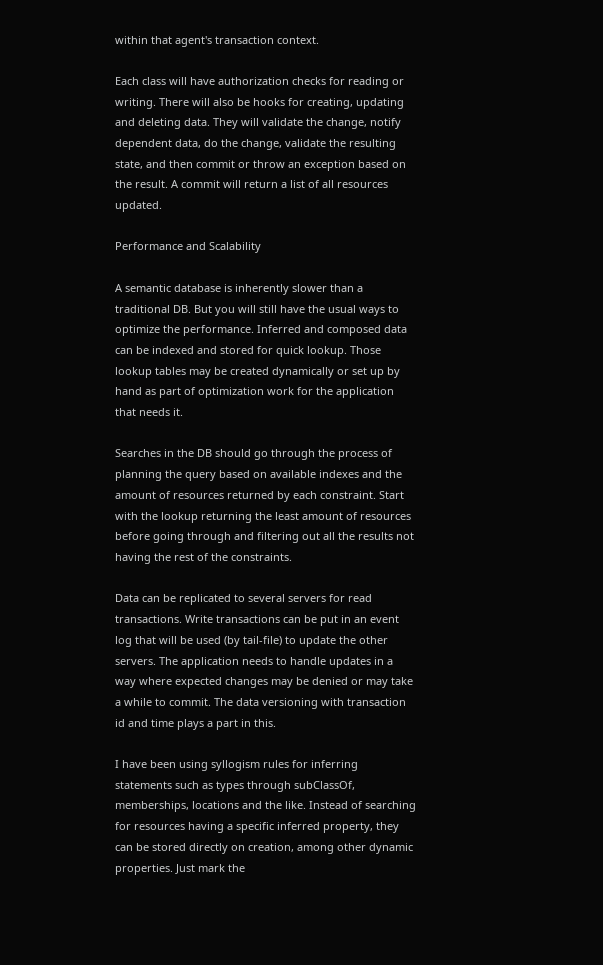within that agent's transaction context.

Each class will have authorization checks for reading or writing. There will also be hooks for creating, updating and deleting data. They will validate the change, notify dependent data, do the change, validate the resulting state, and then commit or throw an exception based on the result. A commit will return a list of all resources updated.

Performance and Scalability

A semantic database is inherently slower than a traditional DB. But you will still have the usual ways to optimize the performance. Inferred and composed data can be indexed and stored for quick lookup. Those lookup tables may be created dynamically or set up by hand as part of optimization work for the application that needs it.

Searches in the DB should go through the process of planning the query based on available indexes and the amount of resources returned by each constraint. Start with the lookup returning the least amount of resources before going through and filtering out all the results not having the rest of the constraints.

Data can be replicated to several servers for read transactions. Write transactions can be put in an event log that will be used (by tail-file) to update the other servers. The application needs to handle updates in a way where expected changes may be denied or may take a while to commit. The data versioning with transaction id and time plays a part in this.

I have been using syllogism rules for inferring statements such as types through subClassOf, memberships, locations and the like. Instead of searching for resources having a specific inferred property, they can be stored directly on creation, among other dynamic properties. Just mark the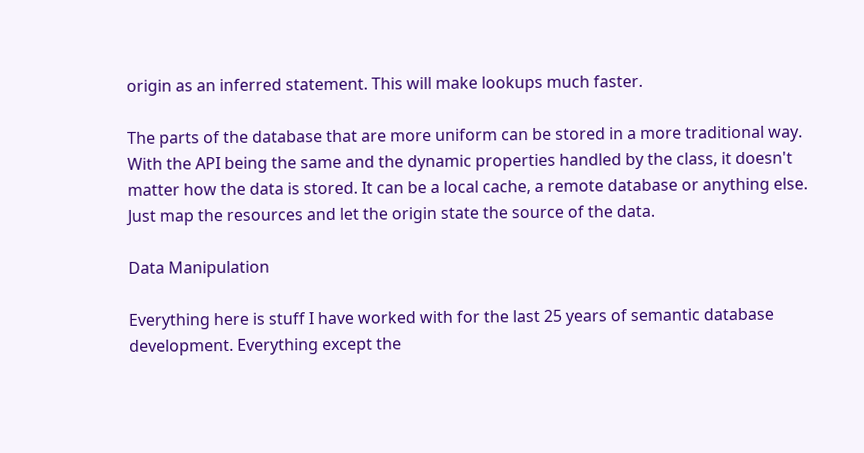origin as an inferred statement. This will make lookups much faster.

The parts of the database that are more uniform can be stored in a more traditional way. With the API being the same and the dynamic properties handled by the class, it doesn't matter how the data is stored. It can be a local cache, a remote database or anything else. Just map the resources and let the origin state the source of the data.

Data Manipulation

Everything here is stuff I have worked with for the last 25 years of semantic database development. Everything except the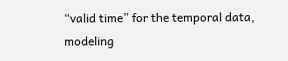“valid time” for the temporal data, modeling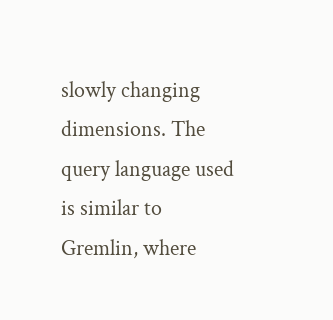slowly changing dimensions. The query language used is similar to Gremlin, where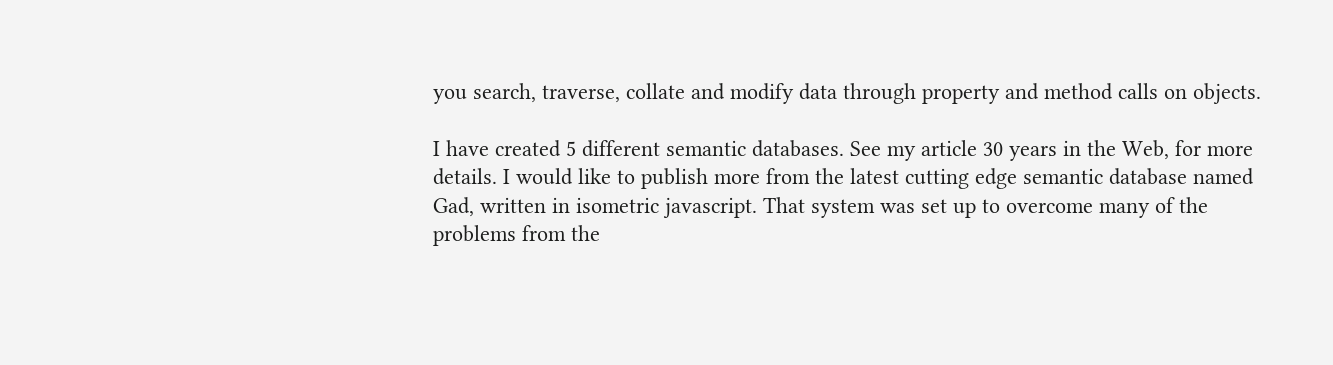you search, traverse, collate and modify data through property and method calls on objects.

I have created 5 different semantic databases. See my article 30 years in the Web, for more details. I would like to publish more from the latest cutting edge semantic database named Gad, written in isometric javascript. That system was set up to overcome many of the problems from the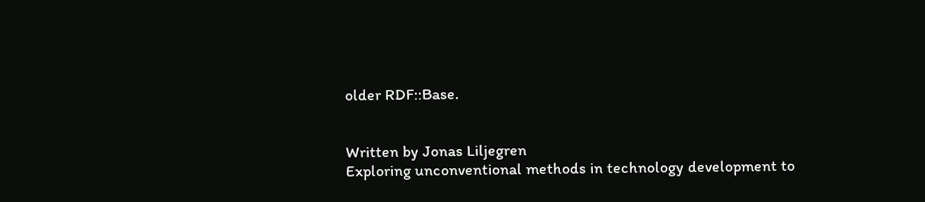older RDF::Base.


Written by Jonas Liljegren
Exploring unconventional methods in technology development to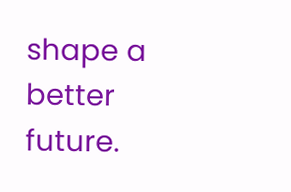shape a better future.